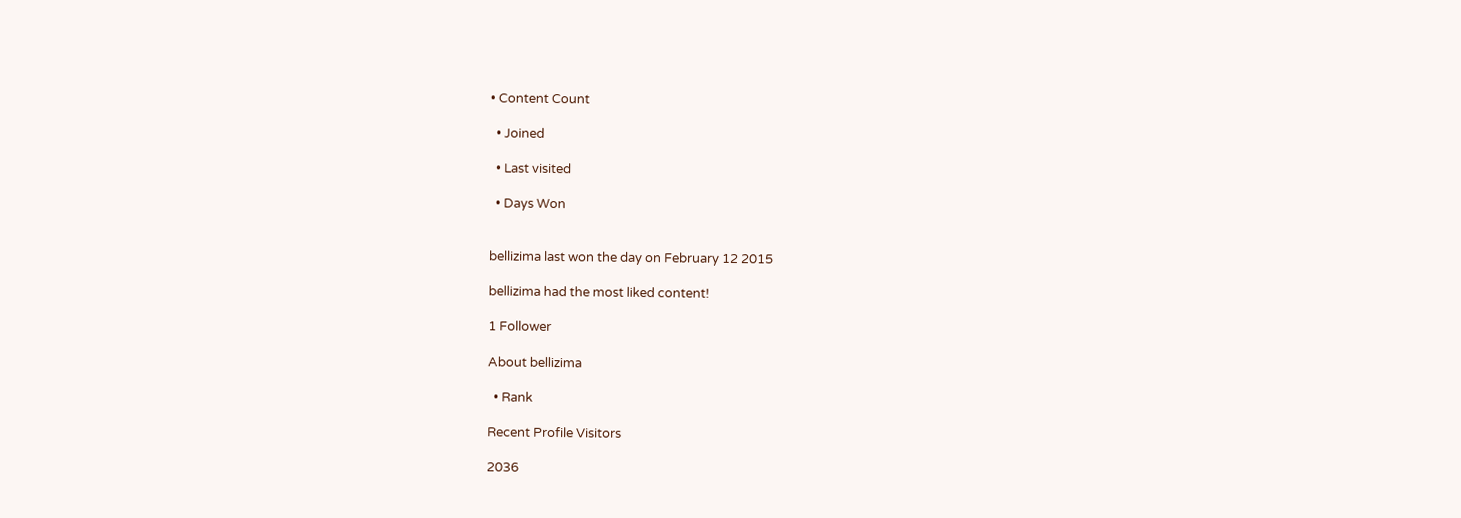• Content Count

  • Joined

  • Last visited

  • Days Won


bellizima last won the day on February 12 2015

bellizima had the most liked content!

1 Follower

About bellizima

  • Rank

Recent Profile Visitors

2036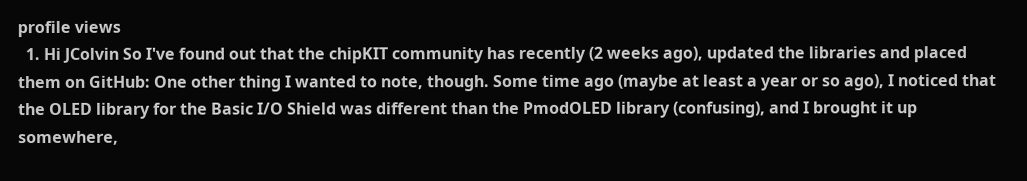profile views
  1. Hi JColvin So I've found out that the chipKIT community has recently (2 weeks ago), updated the libraries and placed them on GitHub: One other thing I wanted to note, though. Some time ago (maybe at least a year or so ago), I noticed that the OLED library for the Basic I/O Shield was different than the PmodOLED library (confusing), and I brought it up somewhere,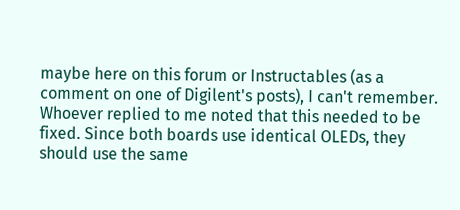maybe here on this forum or Instructables (as a comment on one of Digilent's posts), I can't remember. Whoever replied to me noted that this needed to be fixed. Since both boards use identical OLEDs, they should use the same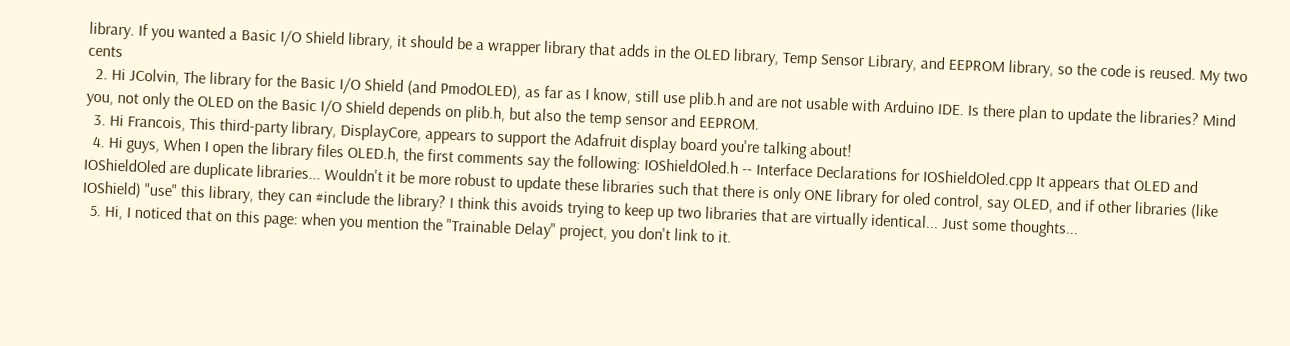library. If you wanted a Basic I/O Shield library, it should be a wrapper library that adds in the OLED library, Temp Sensor Library, and EEPROM library, so the code is reused. My two cents
  2. Hi JColvin, The library for the Basic I/O Shield (and PmodOLED), as far as I know, still use plib.h and are not usable with Arduino IDE. Is there plan to update the libraries? Mind you, not only the OLED on the Basic I/O Shield depends on plib.h, but also the temp sensor and EEPROM.
  3. Hi Francois, This third-party library, DisplayCore, appears to support the Adafruit display board you're talking about!
  4. Hi guys, When I open the library files OLED.h, the first comments say the following: IOShieldOled.h -- Interface Declarations for IOShieldOled.cpp It appears that OLED and IOShieldOled are duplicate libraries... Wouldn't it be more robust to update these libraries such that there is only ONE library for oled control, say OLED, and if other libraries (like IOShield) "use" this library, they can #include the library? I think this avoids trying to keep up two libraries that are virtually identical... Just some thoughts...
  5. Hi, I noticed that on this page: when you mention the "Trainable Delay" project, you don't link to it.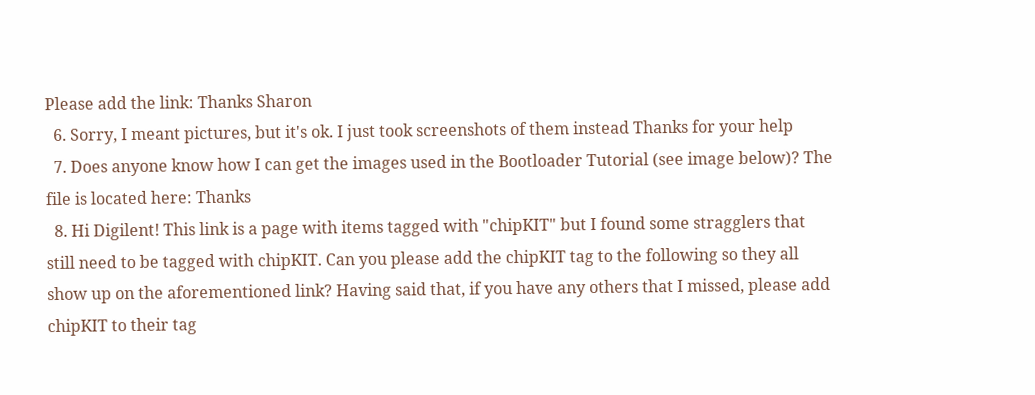Please add the link: Thanks Sharon
  6. Sorry, I meant pictures, but it's ok. I just took screenshots of them instead Thanks for your help
  7. Does anyone know how I can get the images used in the Bootloader Tutorial (see image below)? The file is located here: Thanks
  8. Hi Digilent! This link is a page with items tagged with "chipKIT" but I found some stragglers that still need to be tagged with chipKIT. Can you please add the chipKIT tag to the following so they all show up on the aforementioned link? Having said that, if you have any others that I missed, please add chipKIT to their tag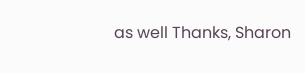as well Thanks, Sharon